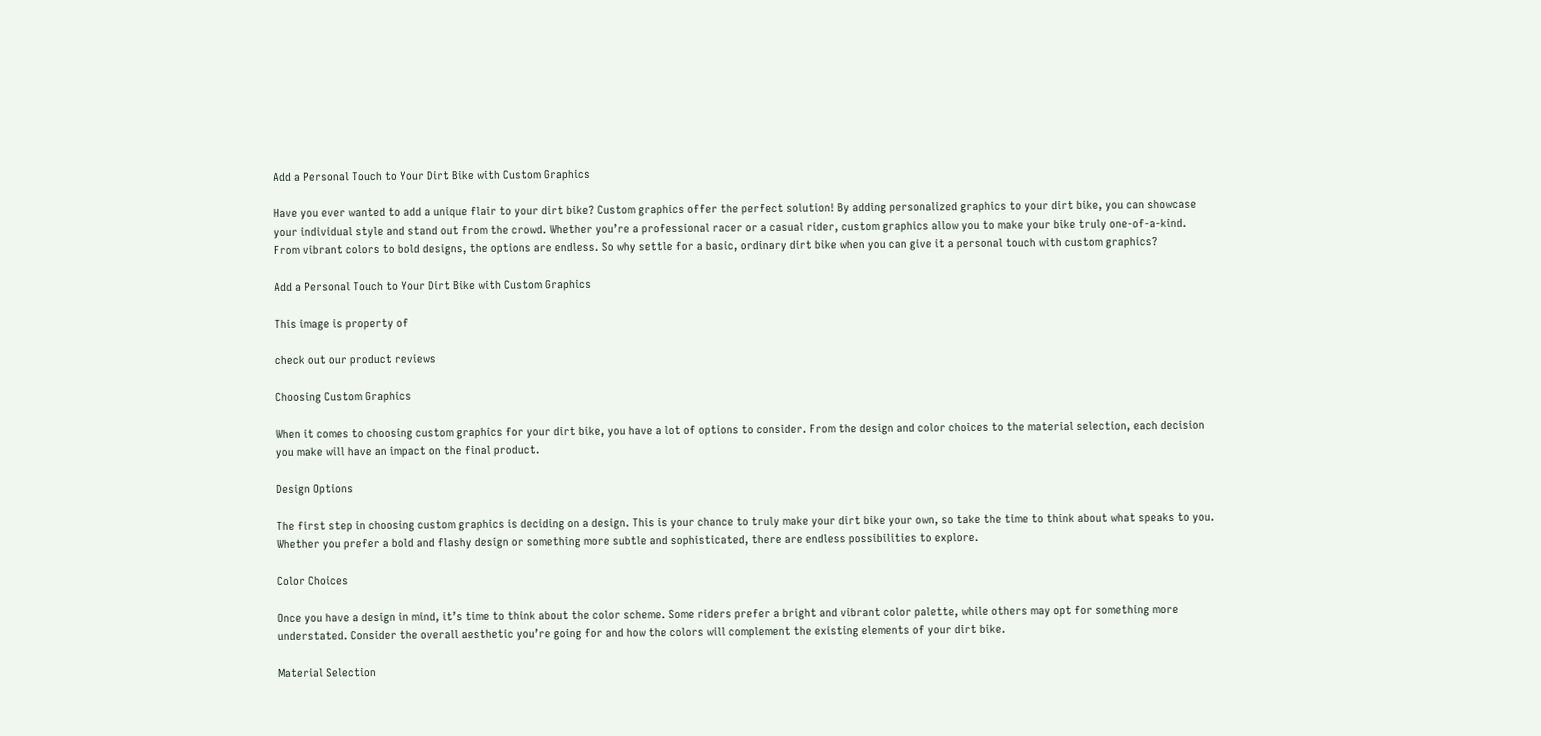Add a Personal Touch to Your Dirt Bike with Custom Graphics

Have you ever wanted to add a unique flair to your dirt bike? Custom graphics offer the perfect solution! By adding personalized graphics to your dirt bike, you can showcase your individual style and stand out from the crowd. Whether you’re a professional racer or a casual rider, custom graphics allow you to make your bike truly one-of-a-kind. From vibrant colors to bold designs, the options are endless. So why settle for a basic, ordinary dirt bike when you can give it a personal touch with custom graphics?

Add a Personal Touch to Your Dirt Bike with Custom Graphics

This image is property of

check out our product reviews

Choosing Custom Graphics

When it comes to choosing custom graphics for your dirt bike, you have a lot of options to consider. From the design and color choices to the material selection, each decision you make will have an impact on the final product.

Design Options

The first step in choosing custom graphics is deciding on a design. This is your chance to truly make your dirt bike your own, so take the time to think about what speaks to you. Whether you prefer a bold and flashy design or something more subtle and sophisticated, there are endless possibilities to explore.

Color Choices

Once you have a design in mind, it’s time to think about the color scheme. Some riders prefer a bright and vibrant color palette, while others may opt for something more understated. Consider the overall aesthetic you’re going for and how the colors will complement the existing elements of your dirt bike.

Material Selection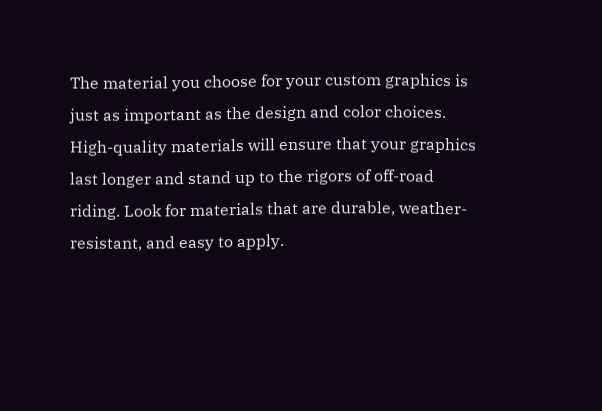The material you choose for your custom graphics is just as important as the design and color choices. High-quality materials will ensure that your graphics last longer and stand up to the rigors of off-road riding. Look for materials that are durable, weather-resistant, and easy to apply.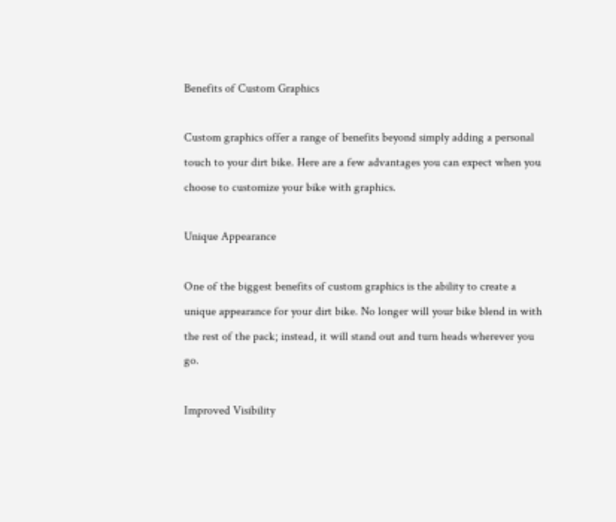Benefits of Custom Graphics

Custom graphics offer a range of benefits beyond simply adding a personal touch to your dirt bike. Here are a few advantages you can expect when you choose to customize your bike with graphics.

Unique Appearance

One of the biggest benefits of custom graphics is the ability to create a unique appearance for your dirt bike. No longer will your bike blend in with the rest of the pack; instead, it will stand out and turn heads wherever you go.

Improved Visibility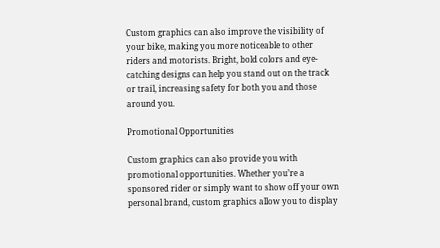Custom graphics can also improve the visibility of your bike, making you more noticeable to other riders and motorists. Bright, bold colors and eye-catching designs can help you stand out on the track or trail, increasing safety for both you and those around you.

Promotional Opportunities

Custom graphics can also provide you with promotional opportunities. Whether you’re a sponsored rider or simply want to show off your own personal brand, custom graphics allow you to display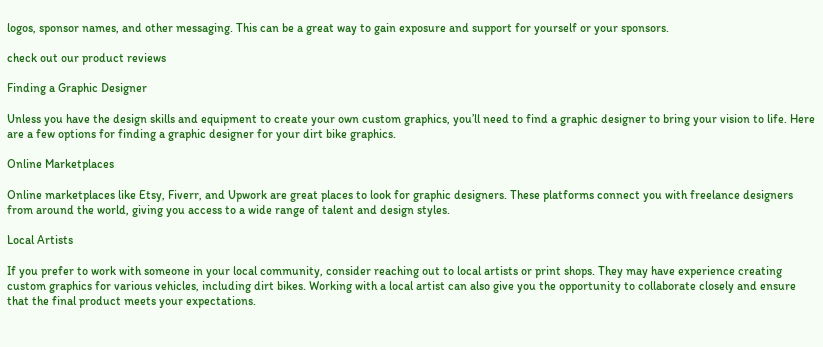logos, sponsor names, and other messaging. This can be a great way to gain exposure and support for yourself or your sponsors.

check out our product reviews

Finding a Graphic Designer

Unless you have the design skills and equipment to create your own custom graphics, you’ll need to find a graphic designer to bring your vision to life. Here are a few options for finding a graphic designer for your dirt bike graphics.

Online Marketplaces

Online marketplaces like Etsy, Fiverr, and Upwork are great places to look for graphic designers. These platforms connect you with freelance designers from around the world, giving you access to a wide range of talent and design styles.

Local Artists

If you prefer to work with someone in your local community, consider reaching out to local artists or print shops. They may have experience creating custom graphics for various vehicles, including dirt bikes. Working with a local artist can also give you the opportunity to collaborate closely and ensure that the final product meets your expectations.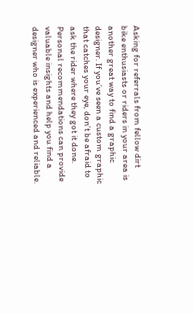Asking for referrals from fellow dirt bike enthusiasts or riders in your area is another great way to find a graphic designer. If you’ve seen a custom graphic that catches your eye, don’t be afraid to ask the rider where they got it done. Personal recommendations can provide valuable insights and help you find a designer who is experienced and reliable.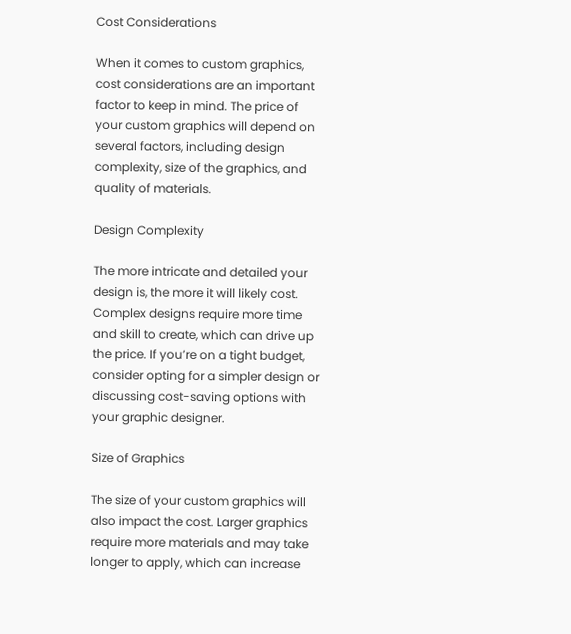Cost Considerations

When it comes to custom graphics, cost considerations are an important factor to keep in mind. The price of your custom graphics will depend on several factors, including design complexity, size of the graphics, and quality of materials.

Design Complexity

The more intricate and detailed your design is, the more it will likely cost. Complex designs require more time and skill to create, which can drive up the price. If you’re on a tight budget, consider opting for a simpler design or discussing cost-saving options with your graphic designer.

Size of Graphics

The size of your custom graphics will also impact the cost. Larger graphics require more materials and may take longer to apply, which can increase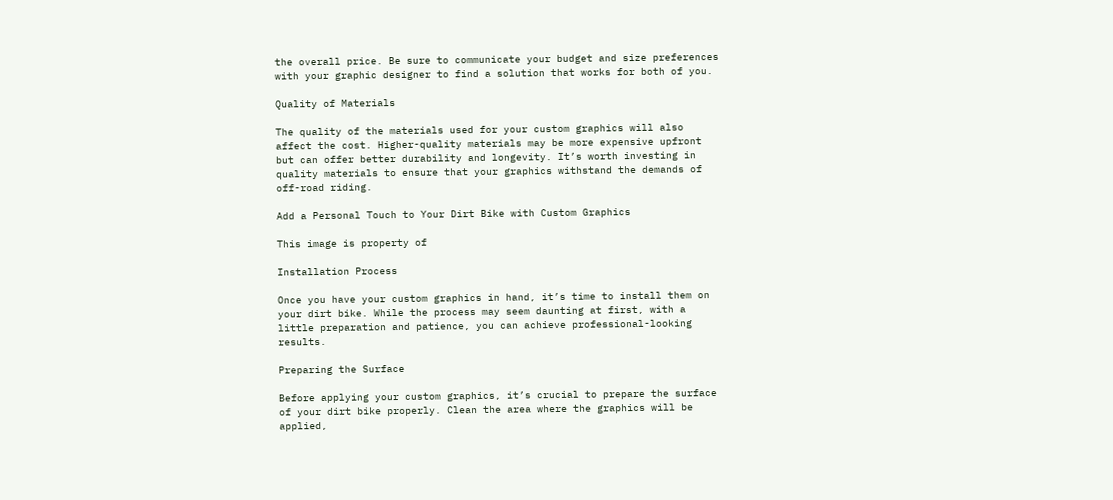the overall price. Be sure to communicate your budget and size preferences with your graphic designer to find a solution that works for both of you.

Quality of Materials

The quality of the materials used for your custom graphics will also affect the cost. Higher-quality materials may be more expensive upfront but can offer better durability and longevity. It’s worth investing in quality materials to ensure that your graphics withstand the demands of off-road riding.

Add a Personal Touch to Your Dirt Bike with Custom Graphics

This image is property of

Installation Process

Once you have your custom graphics in hand, it’s time to install them on your dirt bike. While the process may seem daunting at first, with a little preparation and patience, you can achieve professional-looking results.

Preparing the Surface

Before applying your custom graphics, it’s crucial to prepare the surface of your dirt bike properly. Clean the area where the graphics will be applied,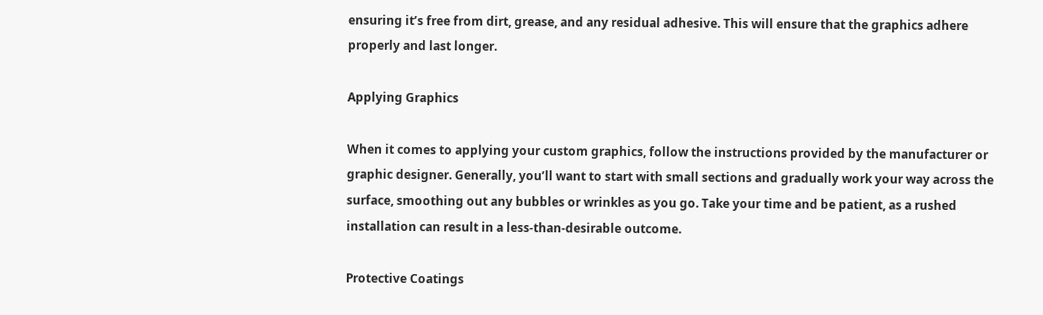ensuring it’s free from dirt, grease, and any residual adhesive. This will ensure that the graphics adhere properly and last longer.

Applying Graphics

When it comes to applying your custom graphics, follow the instructions provided by the manufacturer or graphic designer. Generally, you’ll want to start with small sections and gradually work your way across the surface, smoothing out any bubbles or wrinkles as you go. Take your time and be patient, as a rushed installation can result in a less-than-desirable outcome.

Protective Coatings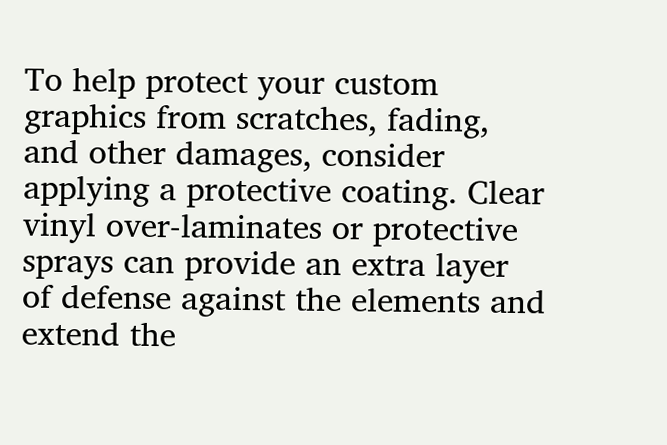To help protect your custom graphics from scratches, fading, and other damages, consider applying a protective coating. Clear vinyl over-laminates or protective sprays can provide an extra layer of defense against the elements and extend the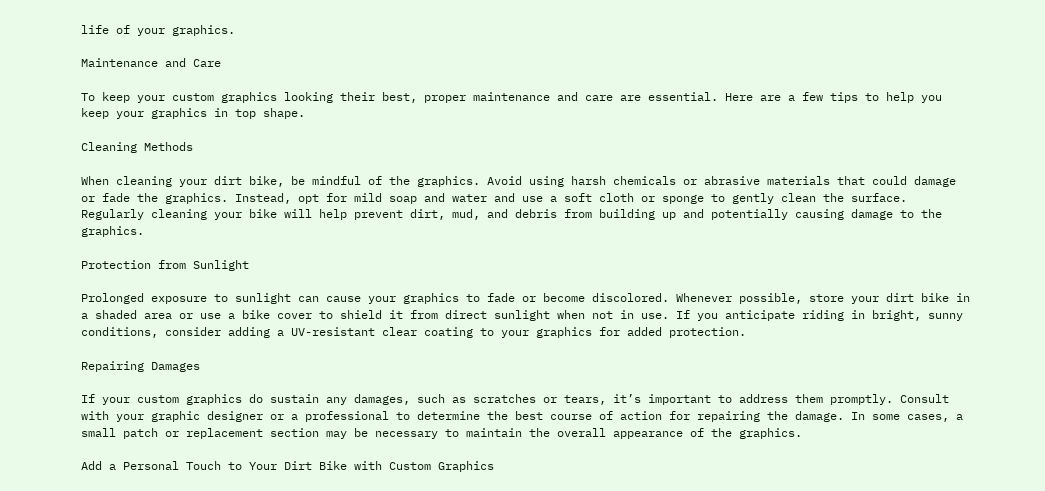life of your graphics.

Maintenance and Care

To keep your custom graphics looking their best, proper maintenance and care are essential. Here are a few tips to help you keep your graphics in top shape.

Cleaning Methods

When cleaning your dirt bike, be mindful of the graphics. Avoid using harsh chemicals or abrasive materials that could damage or fade the graphics. Instead, opt for mild soap and water and use a soft cloth or sponge to gently clean the surface. Regularly cleaning your bike will help prevent dirt, mud, and debris from building up and potentially causing damage to the graphics.

Protection from Sunlight

Prolonged exposure to sunlight can cause your graphics to fade or become discolored. Whenever possible, store your dirt bike in a shaded area or use a bike cover to shield it from direct sunlight when not in use. If you anticipate riding in bright, sunny conditions, consider adding a UV-resistant clear coating to your graphics for added protection.

Repairing Damages

If your custom graphics do sustain any damages, such as scratches or tears, it’s important to address them promptly. Consult with your graphic designer or a professional to determine the best course of action for repairing the damage. In some cases, a small patch or replacement section may be necessary to maintain the overall appearance of the graphics.

Add a Personal Touch to Your Dirt Bike with Custom Graphics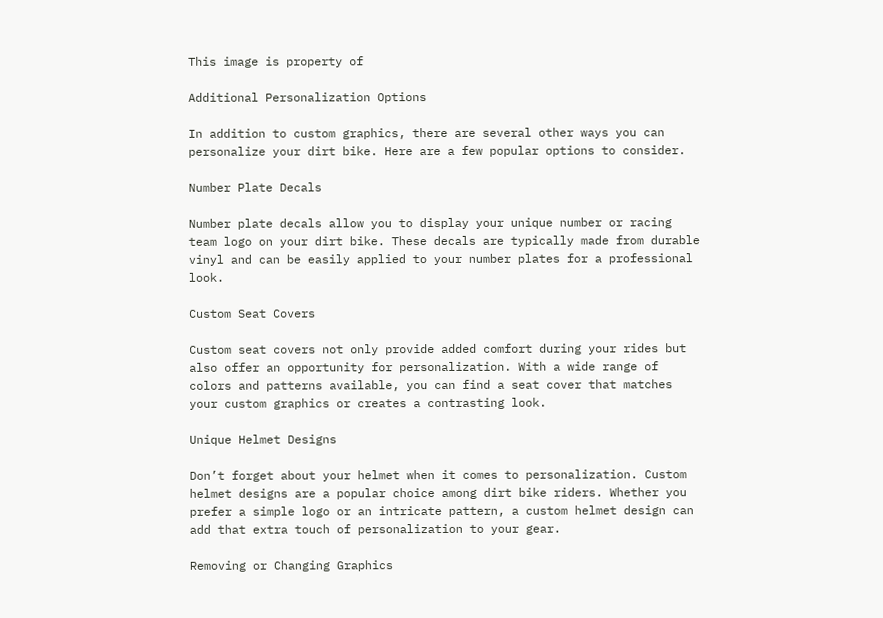This image is property of

Additional Personalization Options

In addition to custom graphics, there are several other ways you can personalize your dirt bike. Here are a few popular options to consider.

Number Plate Decals

Number plate decals allow you to display your unique number or racing team logo on your dirt bike. These decals are typically made from durable vinyl and can be easily applied to your number plates for a professional look.

Custom Seat Covers

Custom seat covers not only provide added comfort during your rides but also offer an opportunity for personalization. With a wide range of colors and patterns available, you can find a seat cover that matches your custom graphics or creates a contrasting look.

Unique Helmet Designs

Don’t forget about your helmet when it comes to personalization. Custom helmet designs are a popular choice among dirt bike riders. Whether you prefer a simple logo or an intricate pattern, a custom helmet design can add that extra touch of personalization to your gear.

Removing or Changing Graphics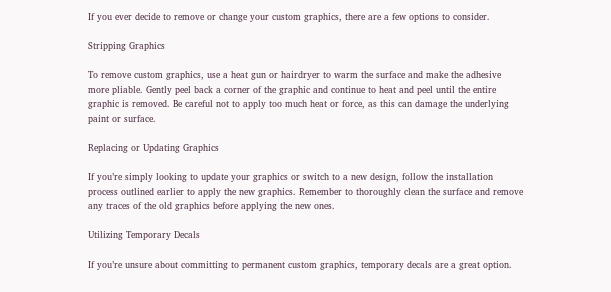If you ever decide to remove or change your custom graphics, there are a few options to consider.

Stripping Graphics

To remove custom graphics, use a heat gun or hairdryer to warm the surface and make the adhesive more pliable. Gently peel back a corner of the graphic and continue to heat and peel until the entire graphic is removed. Be careful not to apply too much heat or force, as this can damage the underlying paint or surface.

Replacing or Updating Graphics

If you’re simply looking to update your graphics or switch to a new design, follow the installation process outlined earlier to apply the new graphics. Remember to thoroughly clean the surface and remove any traces of the old graphics before applying the new ones.

Utilizing Temporary Decals

If you’re unsure about committing to permanent custom graphics, temporary decals are a great option.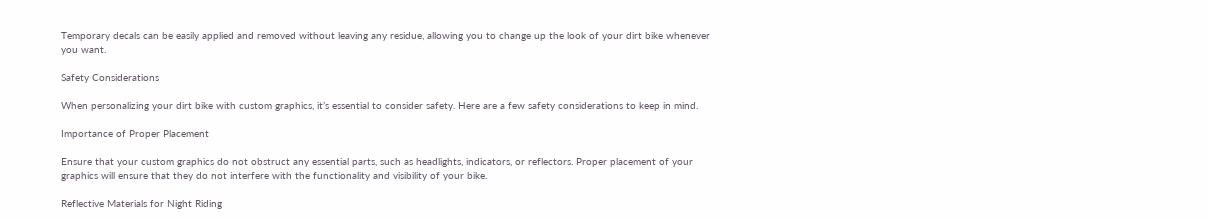Temporary decals can be easily applied and removed without leaving any residue, allowing you to change up the look of your dirt bike whenever you want.

Safety Considerations

When personalizing your dirt bike with custom graphics, it’s essential to consider safety. Here are a few safety considerations to keep in mind.

Importance of Proper Placement

Ensure that your custom graphics do not obstruct any essential parts, such as headlights, indicators, or reflectors. Proper placement of your graphics will ensure that they do not interfere with the functionality and visibility of your bike.

Reflective Materials for Night Riding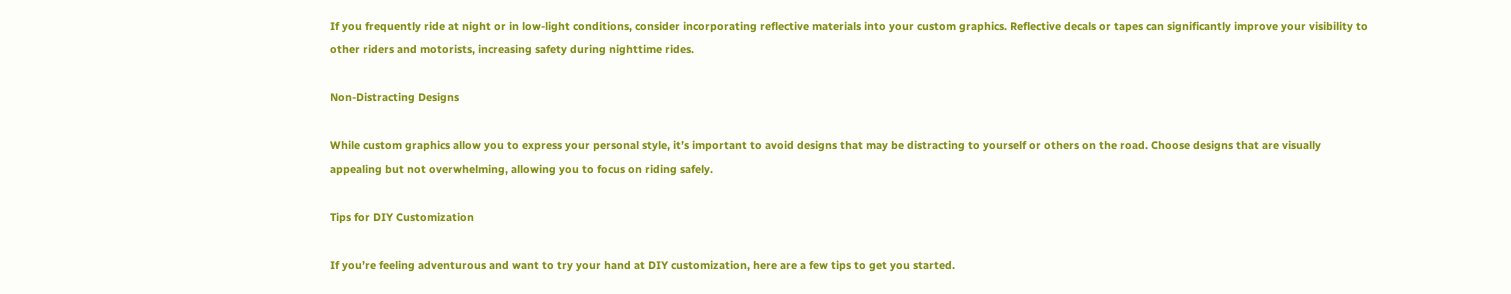If you frequently ride at night or in low-light conditions, consider incorporating reflective materials into your custom graphics. Reflective decals or tapes can significantly improve your visibility to other riders and motorists, increasing safety during nighttime rides.

Non-Distracting Designs

While custom graphics allow you to express your personal style, it’s important to avoid designs that may be distracting to yourself or others on the road. Choose designs that are visually appealing but not overwhelming, allowing you to focus on riding safely.

Tips for DIY Customization

If you’re feeling adventurous and want to try your hand at DIY customization, here are a few tips to get you started.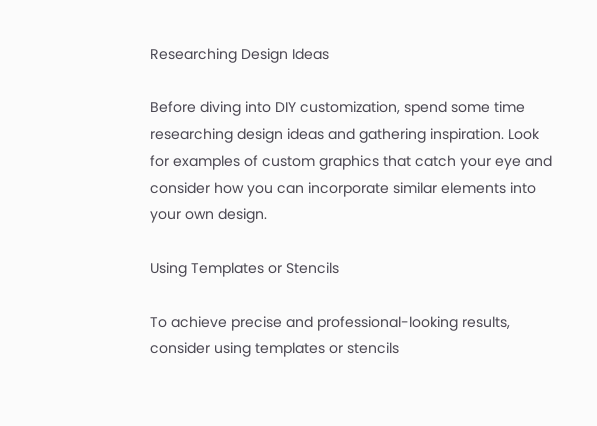Researching Design Ideas

Before diving into DIY customization, spend some time researching design ideas and gathering inspiration. Look for examples of custom graphics that catch your eye and consider how you can incorporate similar elements into your own design.

Using Templates or Stencils

To achieve precise and professional-looking results, consider using templates or stencils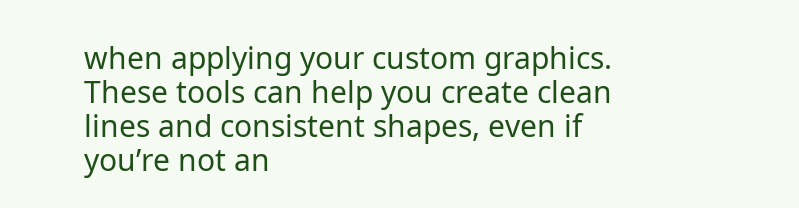when applying your custom graphics. These tools can help you create clean lines and consistent shapes, even if you’re not an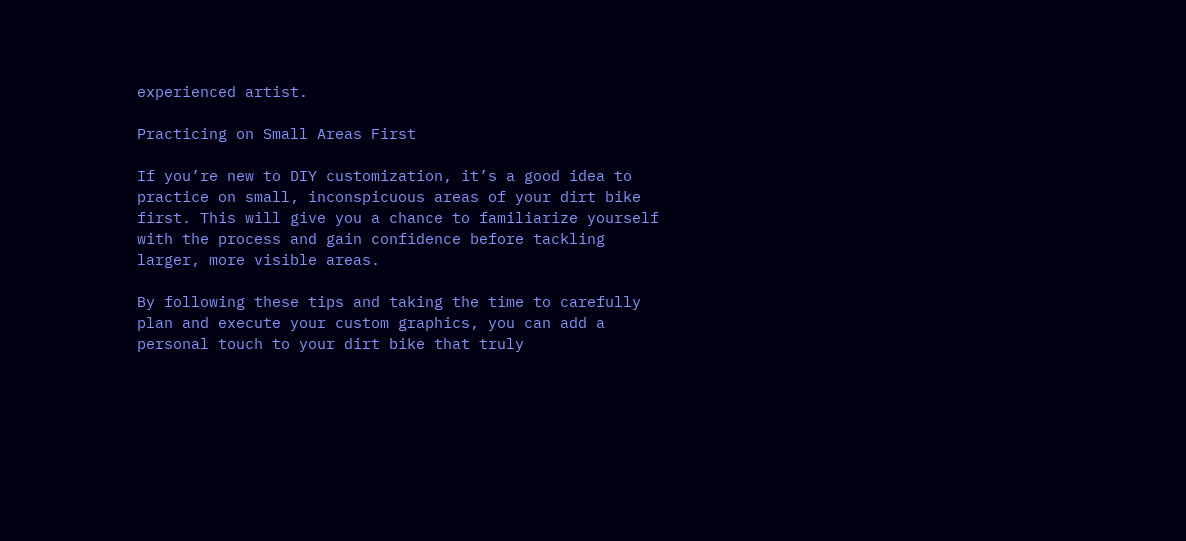experienced artist.

Practicing on Small Areas First

If you’re new to DIY customization, it’s a good idea to practice on small, inconspicuous areas of your dirt bike first. This will give you a chance to familiarize yourself with the process and gain confidence before tackling larger, more visible areas.

By following these tips and taking the time to carefully plan and execute your custom graphics, you can add a personal touch to your dirt bike that truly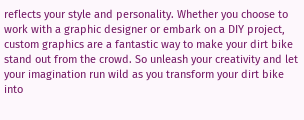reflects your style and personality. Whether you choose to work with a graphic designer or embark on a DIY project, custom graphics are a fantastic way to make your dirt bike stand out from the crowd. So unleash your creativity and let your imagination run wild as you transform your dirt bike into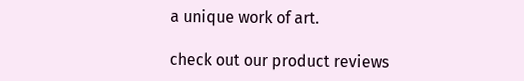a unique work of art.

check out our product reviews